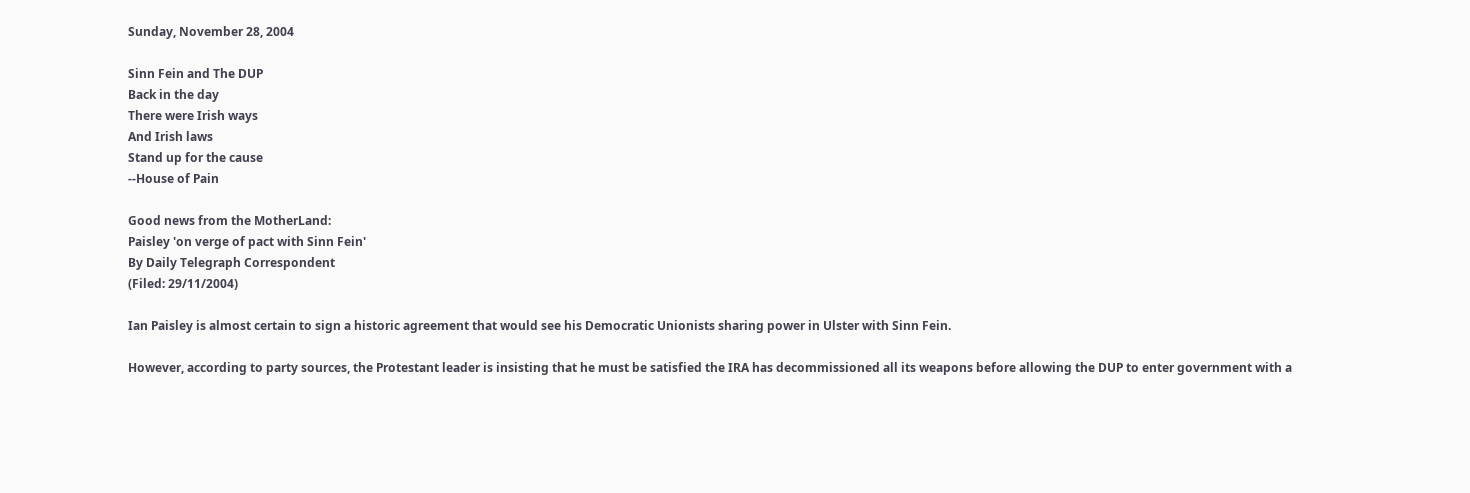Sunday, November 28, 2004

Sinn Fein and The DUP
Back in the day
There were Irish ways
And Irish laws
Stand up for the cause
--House of Pain

Good news from the MotherLand:
Paisley 'on verge of pact with Sinn Fein'
By Daily Telegraph Correspondent
(Filed: 29/11/2004)

Ian Paisley is almost certain to sign a historic agreement that would see his Democratic Unionists sharing power in Ulster with Sinn Fein.

However, according to party sources, the Protestant leader is insisting that he must be satisfied the IRA has decommissioned all its weapons before allowing the DUP to enter government with a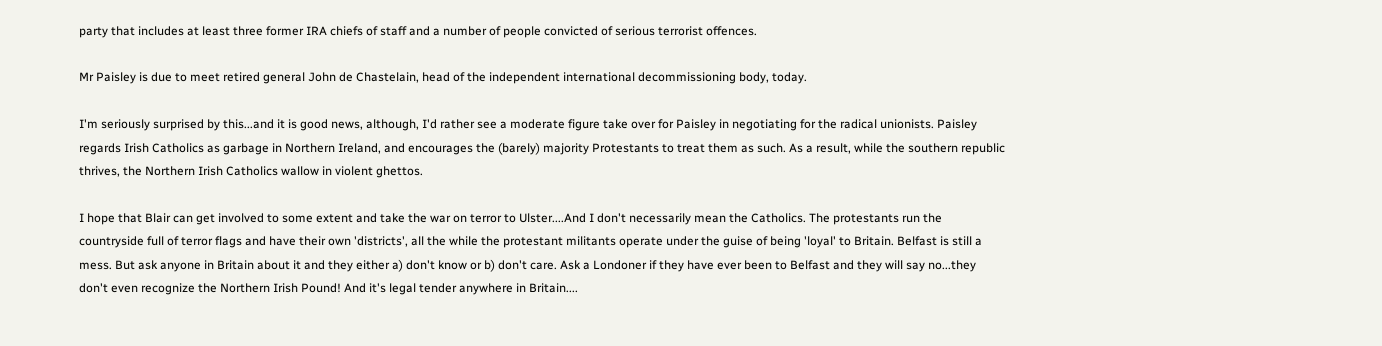party that includes at least three former IRA chiefs of staff and a number of people convicted of serious terrorist offences.

Mr Paisley is due to meet retired general John de Chastelain, head of the independent international decommissioning body, today.

I'm seriously surprised by this...and it is good news, although, I'd rather see a moderate figure take over for Paisley in negotiating for the radical unionists. Paisley regards Irish Catholics as garbage in Northern Ireland, and encourages the (barely) majority Protestants to treat them as such. As a result, while the southern republic thrives, the Northern Irish Catholics wallow in violent ghettos.

I hope that Blair can get involved to some extent and take the war on terror to Ulster....And I don't necessarily mean the Catholics. The protestants run the countryside full of terror flags and have their own 'districts', all the while the protestant militants operate under the guise of being 'loyal' to Britain. Belfast is still a mess. But ask anyone in Britain about it and they either a) don't know or b) don't care. Ask a Londoner if they have ever been to Belfast and they will say no...they don't even recognize the Northern Irish Pound! And it's legal tender anywhere in Britain....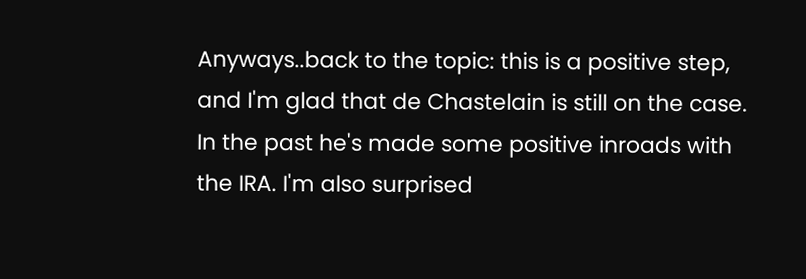Anyways..back to the topic: this is a positive step, and I'm glad that de Chastelain is still on the case. In the past he's made some positive inroads with the IRA. I'm also surprised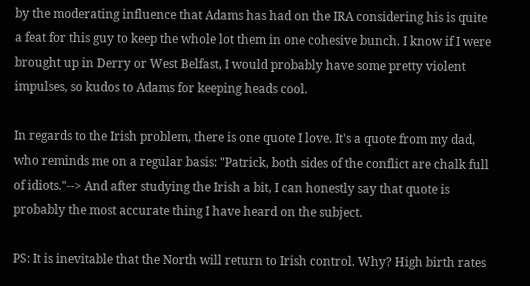by the moderating influence that Adams has had on the IRA considering his is quite a feat for this guy to keep the whole lot them in one cohesive bunch. I know if I were brought up in Derry or West Belfast, I would probably have some pretty violent impulses, so kudos to Adams for keeping heads cool.

In regards to the Irish problem, there is one quote I love. It's a quote from my dad, who reminds me on a regular basis: "Patrick, both sides of the conflict are chalk full of idiots."--> And after studying the Irish a bit, I can honestly say that quote is probably the most accurate thing I have heard on the subject.

PS: It is inevitable that the North will return to Irish control. Why? High birth rates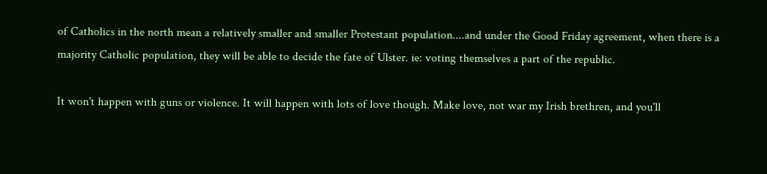of Catholics in the north mean a relatively smaller and smaller Protestant population....and under the Good Friday agreement, when there is a majority Catholic population, they will be able to decide the fate of Ulster. ie: voting themselves a part of the republic.

It won't happen with guns or violence. It will happen with lots of love though. Make love, not war my Irish brethren, and you'll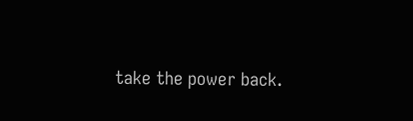take the power back.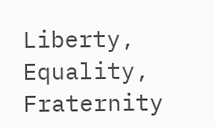Liberty, Equality, Fraternity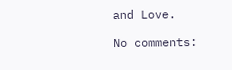and Love.

No comments: